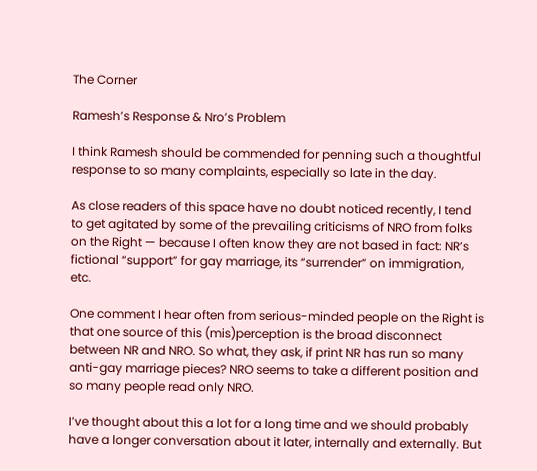The Corner

Ramesh’s Response & Nro’s Problem

I think Ramesh should be commended for penning such a thoughtful response to so many complaints, especially so late in the day.

As close readers of this space have no doubt noticed recently, I tend to get agitated by some of the prevailing criticisms of NRO from folks on the Right — because I often know they are not based in fact: NR’s fictional “support” for gay marriage, its “surrender” on immigration, etc.

One comment I hear often from serious-minded people on the Right is that one source of this (mis)perception is the broad disconnect between NR and NRO. So what, they ask, if print NR has run so many anti-gay marriage pieces? NRO seems to take a different position and so many people read only NRO.

I’ve thought about this a lot for a long time and we should probably have a longer conversation about it later, internally and externally. But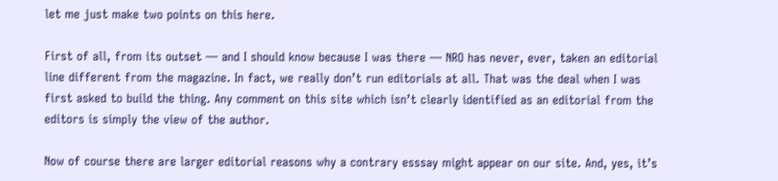let me just make two points on this here.

First of all, from its outset — and I should know because I was there — NRO has never, ever, taken an editorial line different from the magazine. In fact, we really don’t run editorials at all. That was the deal when I was first asked to build the thing. Any comment on this site which isn’t clearly identified as an editorial from the editors is simply the view of the author.

Now of course there are larger editorial reasons why a contrary esssay might appear on our site. And, yes, it’s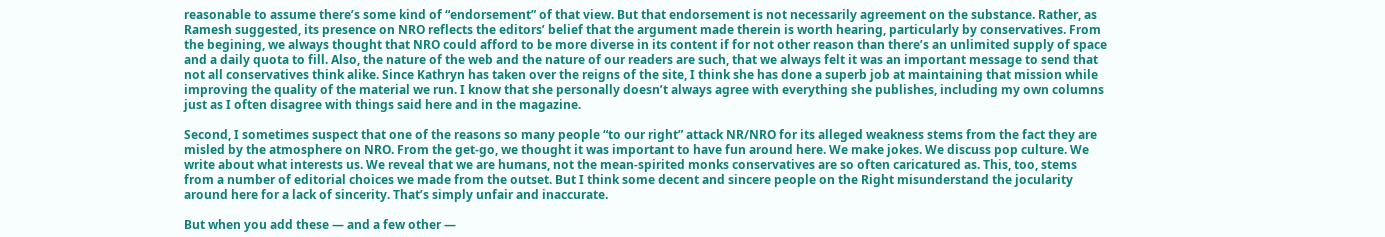reasonable to assume there’s some kind of “endorsement” of that view. But that endorsement is not necessarily agreement on the substance. Rather, as Ramesh suggested, its presence on NRO reflects the editors’ belief that the argument made therein is worth hearing, particularly by conservatives. From the begining, we always thought that NRO could afford to be more diverse in its content if for not other reason than there’s an unlimited supply of space and a daily quota to fill. Also, the nature of the web and the nature of our readers are such, that we always felt it was an important message to send that not all conservatives think alike. Since Kathryn has taken over the reigns of the site, I think she has done a superb job at maintaining that mission while improving the quality of the material we run. I know that she personally doesn’t always agree with everything she publishes, including my own columns just as I often disagree with things said here and in the magazine.

Second, I sometimes suspect that one of the reasons so many people “to our right” attack NR/NRO for its alleged weakness stems from the fact they are misled by the atmosphere on NRO. From the get-go, we thought it was important to have fun around here. We make jokes. We discuss pop culture. We write about what interests us. We reveal that we are humans, not the mean-spirited monks conservatives are so often caricatured as. This, too, stems from a number of editorial choices we made from the outset. But I think some decent and sincere people on the Right misunderstand the jocularity around here for a lack of sincerity. That’s simply unfair and inaccurate.

But when you add these — and a few other —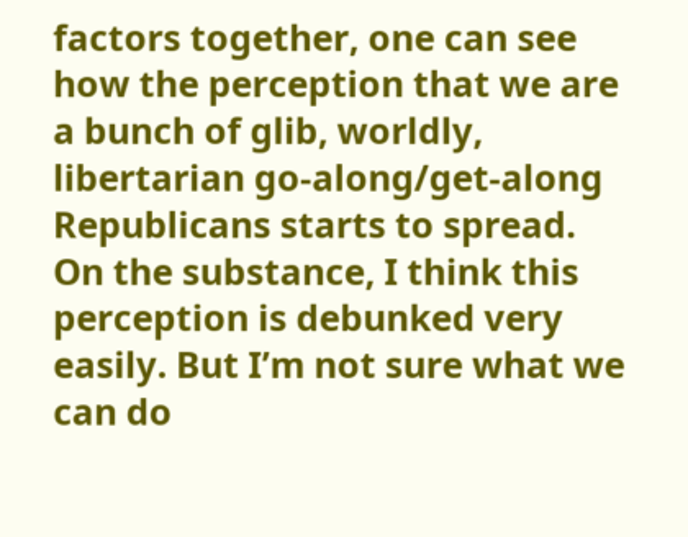factors together, one can see how the perception that we are a bunch of glib, worldly, libertarian go-along/get-along Republicans starts to spread. On the substance, I think this perception is debunked very easily. But I’m not sure what we can do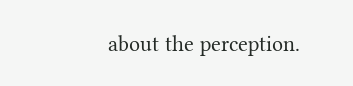about the perception.